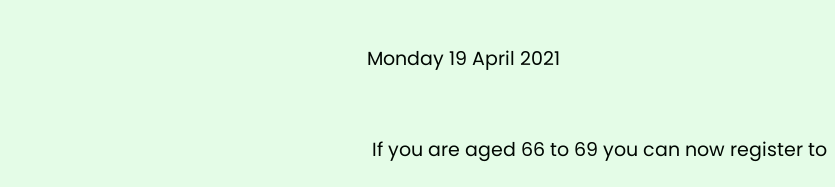Monday 19 April 2021


 If you are aged 66 to 69 you can now register to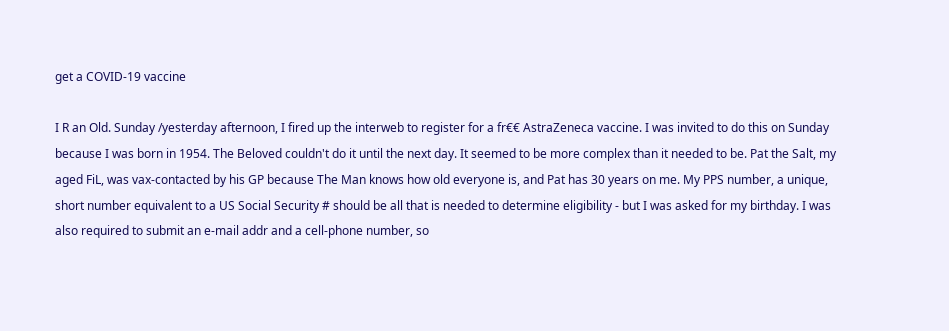get a COVID-19 vaccine

I R an Old. Sunday /yesterday afternoon, I fired up the interweb to register for a fr€€ AstraZeneca vaccine. I was invited to do this on Sunday because I was born in 1954. The Beloved couldn't do it until the next day. It seemed to be more complex than it needed to be. Pat the Salt, my aged FiL, was vax-contacted by his GP because The Man knows how old everyone is, and Pat has 30 years on me. My PPS number, a unique, short number equivalent to a US Social Security # should be all that is needed to determine eligibility - but I was asked for my birthday. I was also required to submit an e-mail addr and a cell-phone number, so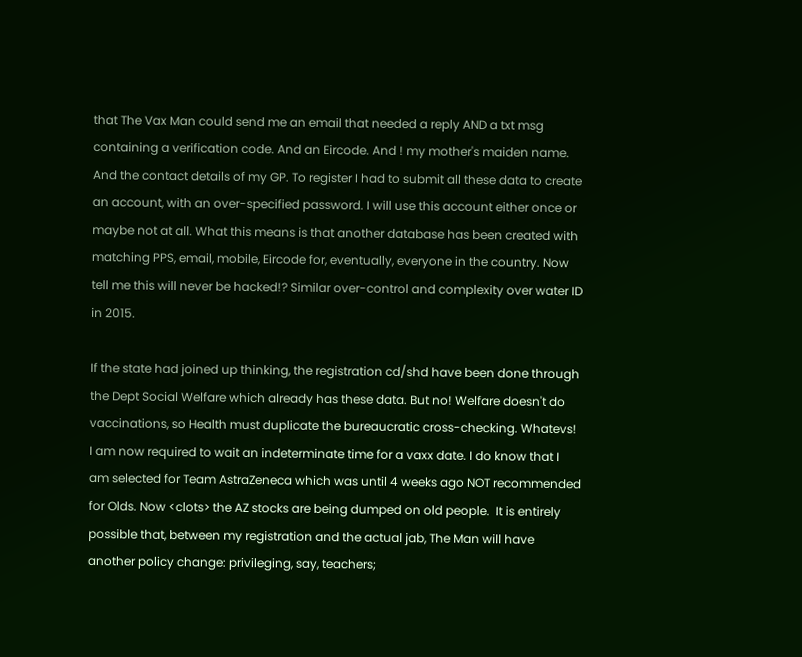that The Vax Man could send me an email that needed a reply AND a txt msg containing a verification code. And an Eircode. And ! my mother's maiden name. And the contact details of my GP. To register I had to submit all these data to create an account, with an over-specified password. I will use this account either once or maybe not at all. What this means is that another database has been created with matching PPS, email, mobile, Eircode for, eventually, everyone in the country. Now tell me this will never be hacked!? Similar over-control and complexity over water ID in 2015.

If the state had joined up thinking, the registration cd/shd have been done through the Dept Social Welfare which already has these data. But no! Welfare doesn't do vaccinations, so Health must duplicate the bureaucratic cross-checking. Whatevs! I am now required to wait an indeterminate time for a vaxx date. I do know that I am selected for Team AstraZeneca which was until 4 weeks ago NOT recommended for Olds. Now <clots> the AZ stocks are being dumped on old people.  It is entirely possible that, between my registration and the actual jab, The Man will have another policy change: privileging, say, teachers;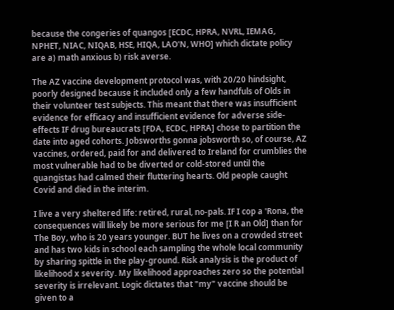because the congeries of quangos [ECDC, HPRA, NVRL, IEMAG, NPHET, NIAC, NIQAB, HSE, HIQA, LAO'N, WHO] which dictate policy are a) math anxious b) risk averse.

The AZ vaccine development protocol was, with 20/20 hindsight, poorly designed because it included only a few handfuls of Olds in their volunteer test subjects. This meant that there was insufficient evidence for efficacy and insufficient evidence for adverse side-effects IF drug bureaucrats [FDA, ECDC, HPRA] chose to partition the date into aged cohorts. Jobsworths gonna jobsworth so, of course, AZ vaccines, ordered, paid for and delivered to Ireland for crumblies the most vulnerable had to be diverted or cold-stored until the quangistas had calmed their fluttering hearts. Old people caught Covid and died in the interim.

I live a very sheltered life: retired, rural, no-pals. IF I cop a 'Rona, the consequences will likely be more serious for me [I R an Old] than for The Boy, who is 20 years younger. BUT he lives on a crowded street and has two kids in school each sampling the whole local community by sharing spittle in the play-ground. Risk analysis is the product of likelihood x severity. My likelihood approaches zero so the potential severity is irrelevant. Logic dictates that "my" vaccine should be given to a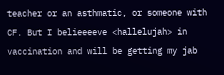teacher or an asthmatic, or someone with CF. But I belieeeeve <hallelujah> in vaccination and will be getting my jab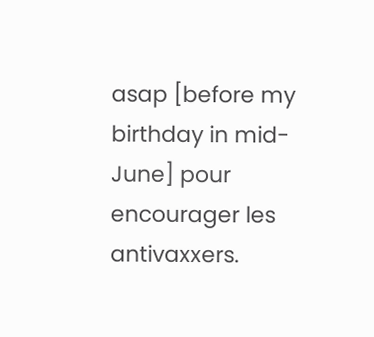asap [before my birthday in mid-June] pour encourager les antivaxxers.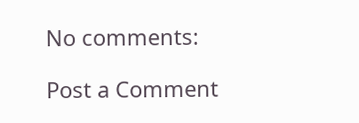No comments:

Post a Comment